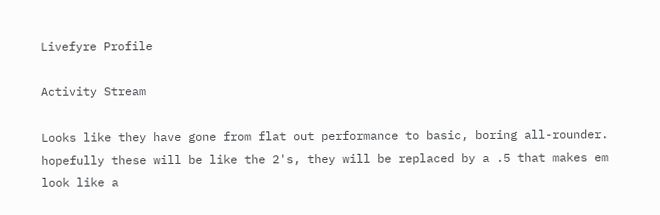Livefyre Profile

Activity Stream

Looks like they have gone from flat out performance to basic, boring all-rounder. hopefully these will be like the 2's, they will be replaced by a .5 that makes em look like a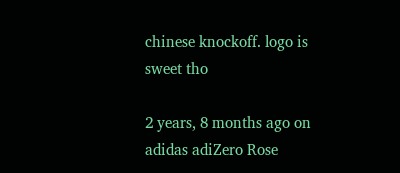chinese knockoff. logo is sweet tho

2 years, 8 months ago on adidas adiZero Rose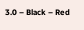3.0 – Black – Red